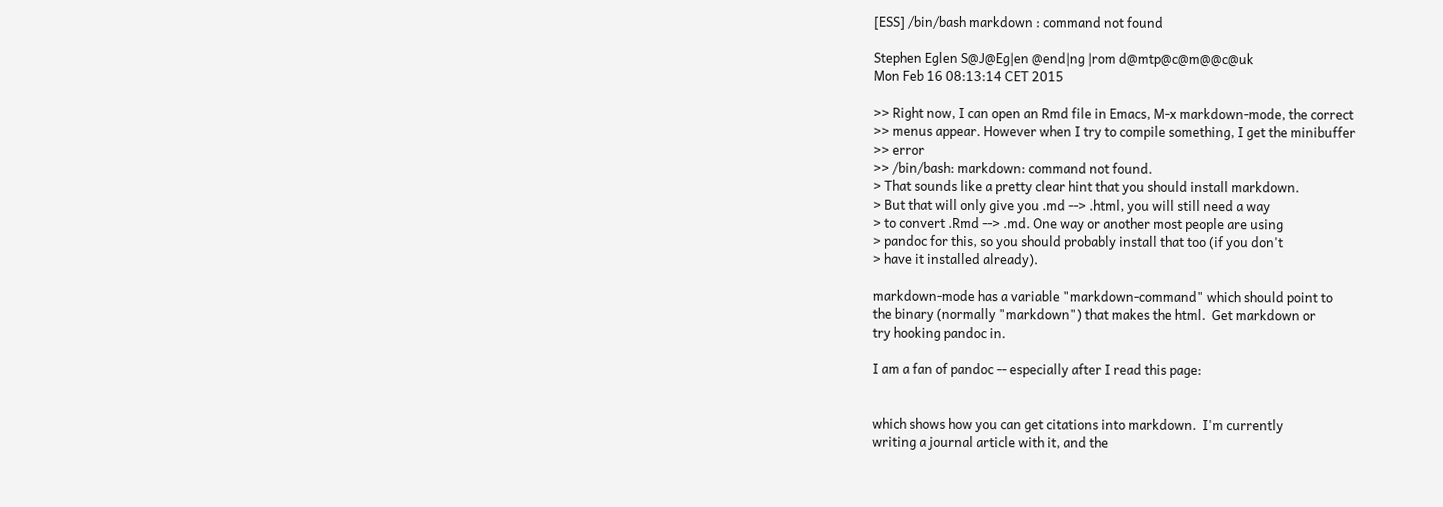[ESS] /bin/bash markdown : command not found

Stephen Eglen S@J@Eg|en @end|ng |rom d@mtp@c@m@@c@uk
Mon Feb 16 08:13:14 CET 2015

>> Right now, I can open an Rmd file in Emacs, M-x markdown-mode, the correct
>> menus appear. However when I try to compile something, I get the minibuffer
>> error
>> /bin/bash: markdown: command not found.
> That sounds like a pretty clear hint that you should install markdown.
> But that will only give you .md --> .html, you will still need a way
> to convert .Rmd --> .md. One way or another most people are using
> pandoc for this, so you should probably install that too (if you don't
> have it installed already).

markdown-mode has a variable "markdown-command" which should point to
the binary (normally "markdown") that makes the html.  Get markdown or
try hooking pandoc in.

I am a fan of pandoc -- especially after I read this page:


which shows how you can get citations into markdown.  I'm currently
writing a journal article with it, and the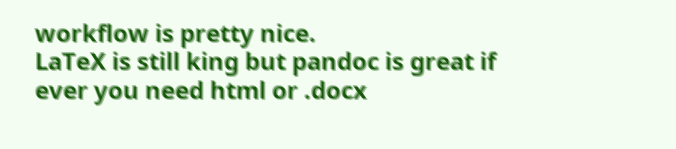workflow is pretty nice.
LaTeX is still king but pandoc is great if ever you need html or .docx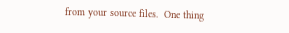from your source files.  One thing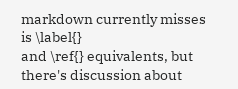markdown currently misses is \label{}
and \ref{} equivalents, but there's discussion about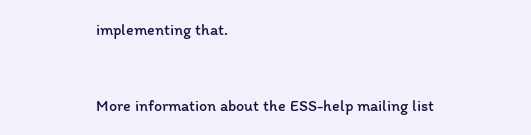implementing that.


More information about the ESS-help mailing list